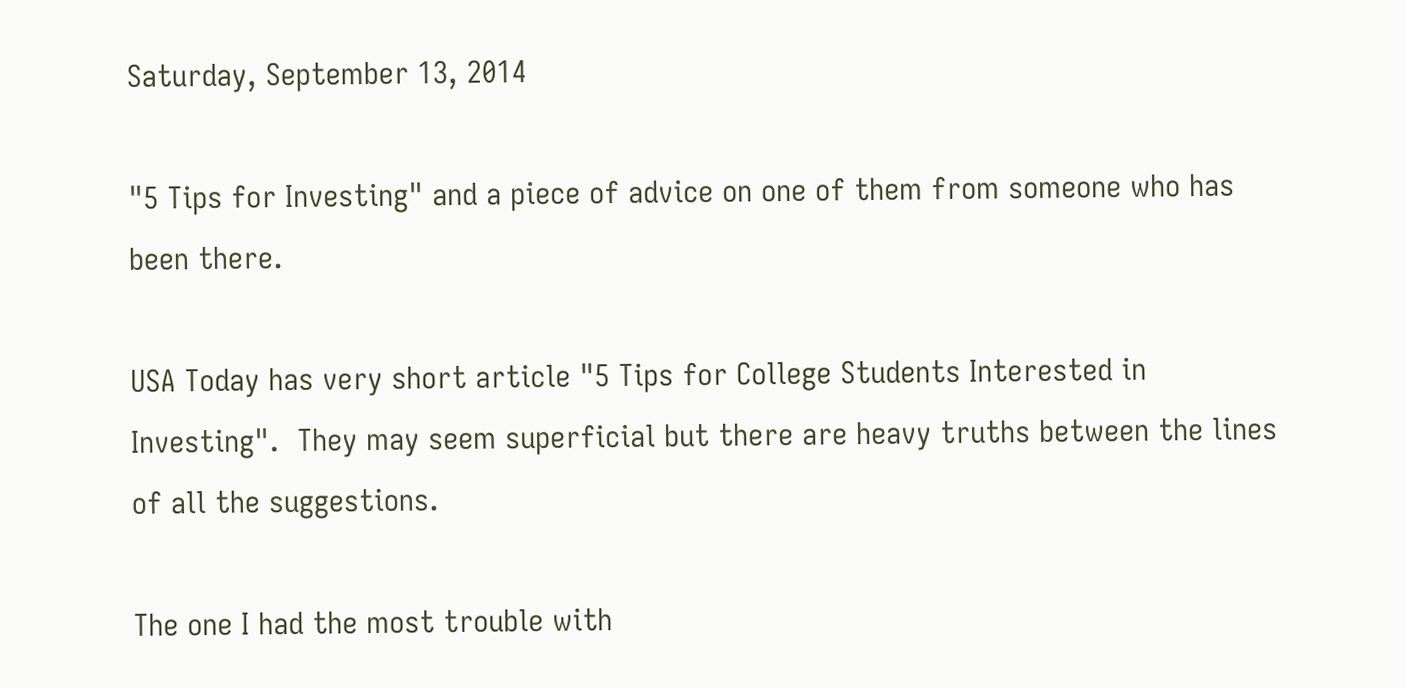Saturday, September 13, 2014

"5 Tips for Investing" and a piece of advice on one of them from someone who has been there.

USA Today has very short article "5 Tips for College Students Interested in Investing".  They may seem superficial but there are heavy truths between the lines of all the suggestions.

The one I had the most trouble with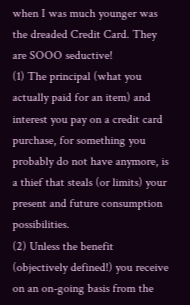when I was much younger was the dreaded Credit Card. They are SOOO seductive!
(1) The principal (what you actually paid for an item) and interest you pay on a credit card purchase, for something you probably do not have anymore, is a thief that steals (or limits) your present and future consumption possibilities.
(2) Unless the benefit (objectively defined!) you receive on an on-going basis from the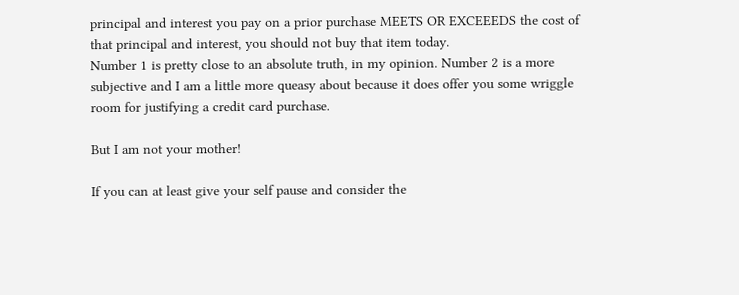principal and interest you pay on a prior purchase MEETS OR EXCEEEDS the cost of that principal and interest, you should not buy that item today.
Number 1 is pretty close to an absolute truth, in my opinion. Number 2 is a more subjective and I am a little more queasy about because it does offer you some wriggle room for justifying a credit card purchase.

But I am not your mother!

If you can at least give your self pause and consider the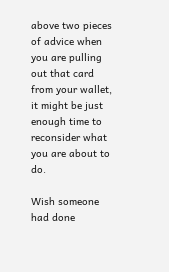above two pieces of advice when you are pulling out that card from your wallet, it might be just enough time to reconsider what you are about to do.

Wish someone had done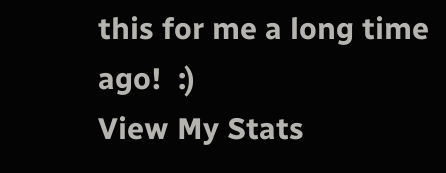this for me a long time ago!  :)
View My Stats